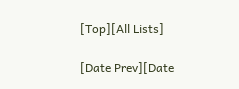[Top][All Lists]

[Date Prev][Date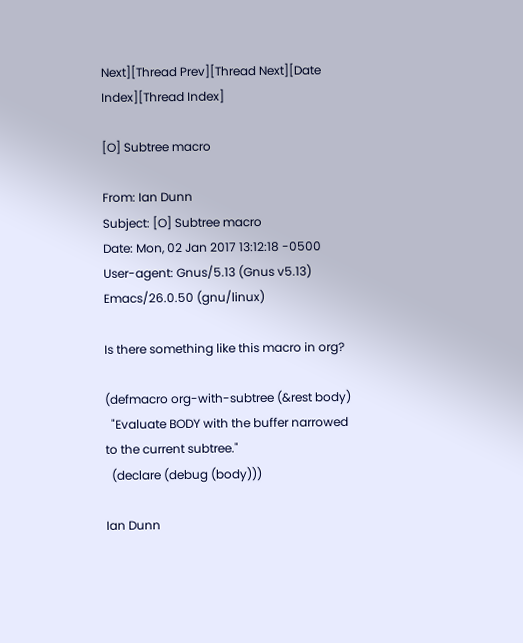Next][Thread Prev][Thread Next][Date Index][Thread Index]

[O] Subtree macro

From: Ian Dunn
Subject: [O] Subtree macro
Date: Mon, 02 Jan 2017 13:12:18 -0500
User-agent: Gnus/5.13 (Gnus v5.13) Emacs/26.0.50 (gnu/linux)

Is there something like this macro in org?

(defmacro org-with-subtree (&rest body)
  "Evaluate BODY with the buffer narrowed to the current subtree."
  (declare (debug (body)))

Ian Dunn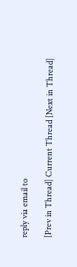reply via email to

[Prev in Thread] Current Thread [Next in Thread]